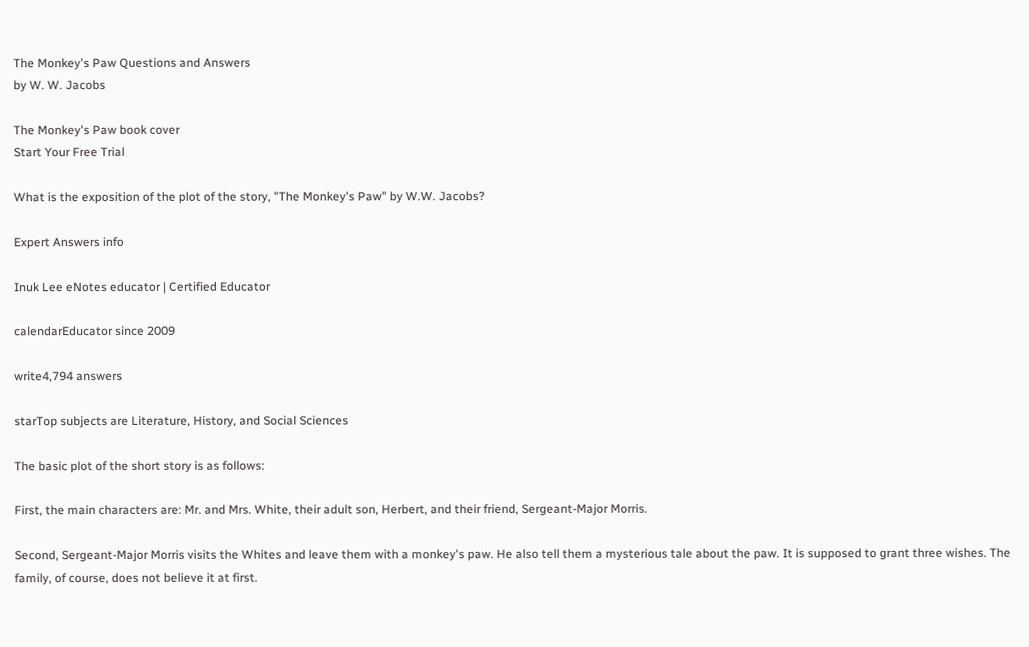The Monkey's Paw Questions and Answers
by W. W. Jacobs

The Monkey's Paw book cover
Start Your Free Trial

What is the exposition of the plot of the story, "The Monkey's Paw" by W.W. Jacobs?

Expert Answers info

Inuk Lee eNotes educator | Certified Educator

calendarEducator since 2009

write4,794 answers

starTop subjects are Literature, History, and Social Sciences

The basic plot of the short story is as follows:

First, the main characters are: Mr. and Mrs. White, their adult son, Herbert, and their friend, Sergeant-Major Morris.

Second, Sergeant-Major Morris visits the Whites and leave them with a monkey's paw. He also tell them a mysterious tale about the paw. It is supposed to grant three wishes. The family, of course, does not believe it at first.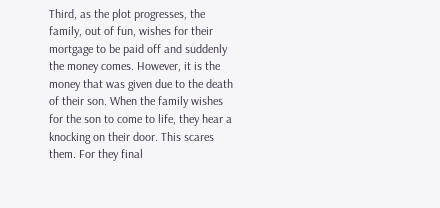Third, as the plot progresses, the family, out of fun, wishes for their mortgage to be paid off and suddenly the money comes. However, it is the money that was given due to the death of their son. When the family wishes for the son to come to life, they hear a knocking on their door. This scares them. For they final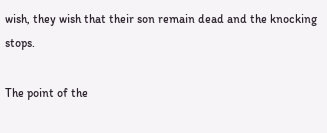wish, they wish that their son remain dead and the knocking stops.

The point of the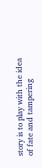story is to play with the idea of fate and tampering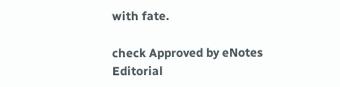with fate.

check Approved by eNotes Editorial